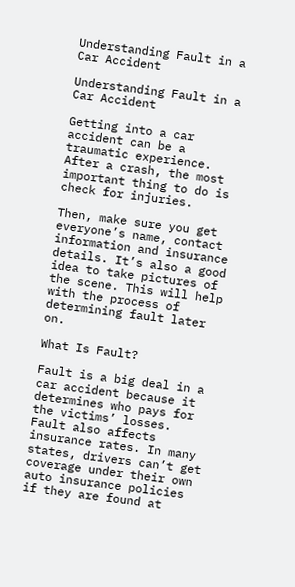Understanding Fault in a Car Accident

Understanding Fault in a Car Accident

Getting into a car accident can be a traumatic experience. After a crash, the most important thing to do is check for injuries.

Then, make sure you get everyone’s name, contact information and insurance details. It’s also a good idea to take pictures of the scene. This will help with the process of determining fault later on.

What Is Fault?

Fault is a big deal in a car accident because it determines who pays for the victims’ losses. Fault also affects insurance rates. In many states, drivers can’t get coverage under their own auto insurance policies if they are found at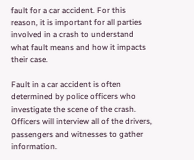fault for a car accident. For this reason, it is important for all parties involved in a crash to understand what fault means and how it impacts their case.

Fault in a car accident is often determined by police officers who investigate the scene of the crash. Officers will interview all of the drivers, passengers and witnesses to gather information.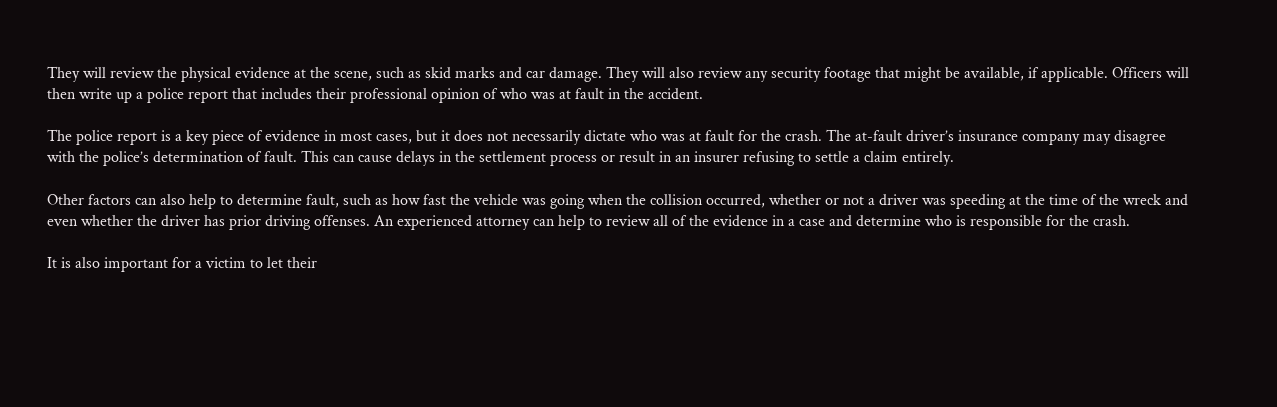They will review the physical evidence at the scene, such as skid marks and car damage. They will also review any security footage that might be available, if applicable. Officers will then write up a police report that includes their professional opinion of who was at fault in the accident.

The police report is a key piece of evidence in most cases, but it does not necessarily dictate who was at fault for the crash. The at-fault driver’s insurance company may disagree with the police’s determination of fault. This can cause delays in the settlement process or result in an insurer refusing to settle a claim entirely.

Other factors can also help to determine fault, such as how fast the vehicle was going when the collision occurred, whether or not a driver was speeding at the time of the wreck and even whether the driver has prior driving offenses. An experienced attorney can help to review all of the evidence in a case and determine who is responsible for the crash.

It is also important for a victim to let their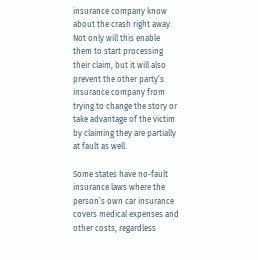insurance company know about the crash right away. Not only will this enable them to start processing their claim, but it will also prevent the other party’s insurance company from trying to change the story or take advantage of the victim by claiming they are partially at fault as well.

Some states have no-fault insurance laws where the person’s own car insurance covers medical expenses and other costs, regardless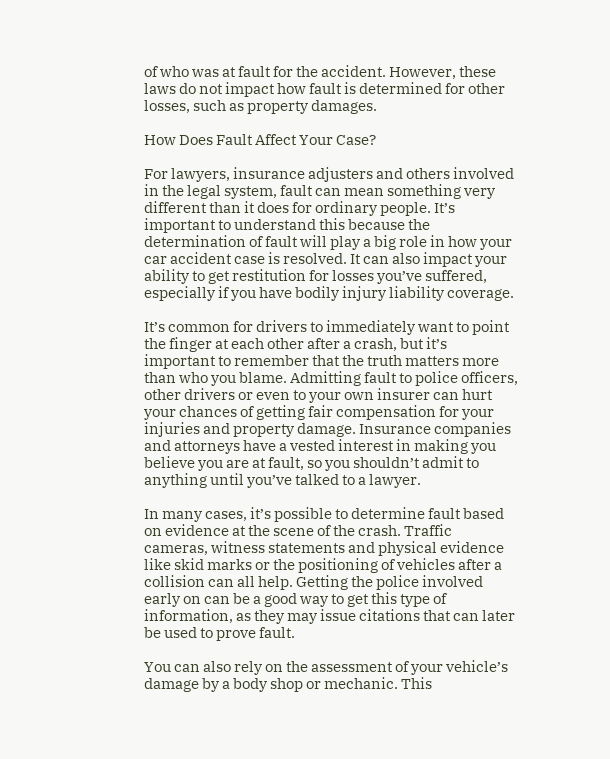of who was at fault for the accident. However, these laws do not impact how fault is determined for other losses, such as property damages.

How Does Fault Affect Your Case?

For lawyers, insurance adjusters and others involved in the legal system, fault can mean something very different than it does for ordinary people. It’s important to understand this because the determination of fault will play a big role in how your car accident case is resolved. It can also impact your ability to get restitution for losses you’ve suffered, especially if you have bodily injury liability coverage.

It’s common for drivers to immediately want to point the finger at each other after a crash, but it’s important to remember that the truth matters more than who you blame. Admitting fault to police officers, other drivers or even to your own insurer can hurt your chances of getting fair compensation for your injuries and property damage. Insurance companies and attorneys have a vested interest in making you believe you are at fault, so you shouldn’t admit to anything until you’ve talked to a lawyer.

In many cases, it’s possible to determine fault based on evidence at the scene of the crash. Traffic cameras, witness statements and physical evidence like skid marks or the positioning of vehicles after a collision can all help. Getting the police involved early on can be a good way to get this type of information, as they may issue citations that can later be used to prove fault.

You can also rely on the assessment of your vehicle’s damage by a body shop or mechanic. This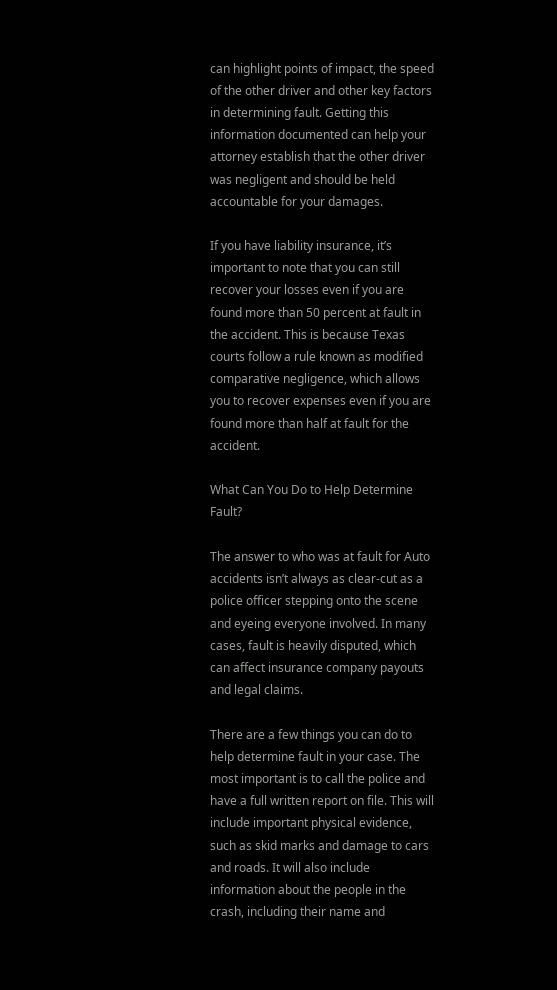can highlight points of impact, the speed of the other driver and other key factors in determining fault. Getting this information documented can help your attorney establish that the other driver was negligent and should be held accountable for your damages.

If you have liability insurance, it’s important to note that you can still recover your losses even if you are found more than 50 percent at fault in the accident. This is because Texas courts follow a rule known as modified comparative negligence, which allows you to recover expenses even if you are found more than half at fault for the accident.

What Can You Do to Help Determine Fault?

The answer to who was at fault for Auto accidents isn’t always as clear-cut as a police officer stepping onto the scene and eyeing everyone involved. In many cases, fault is heavily disputed, which can affect insurance company payouts and legal claims.

There are a few things you can do to help determine fault in your case. The most important is to call the police and have a full written report on file. This will include important physical evidence, such as skid marks and damage to cars and roads. It will also include information about the people in the crash, including their name and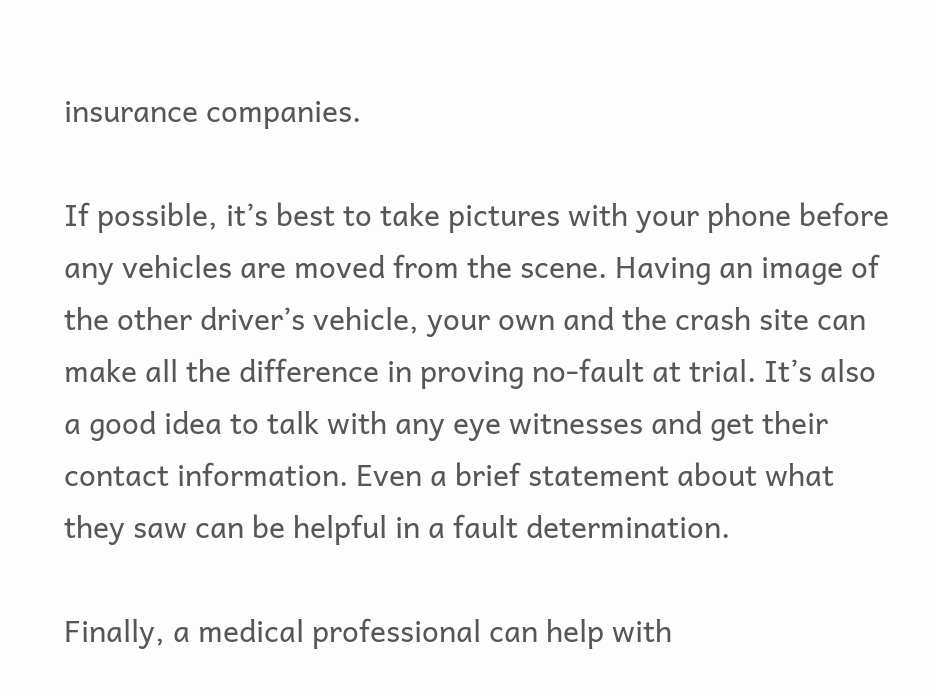insurance companies.

If possible, it’s best to take pictures with your phone before any vehicles are moved from the scene. Having an image of the other driver’s vehicle, your own and the crash site can make all the difference in proving no-fault at trial. It’s also a good idea to talk with any eye witnesses and get their contact information. Even a brief statement about what they saw can be helpful in a fault determination.

Finally, a medical professional can help with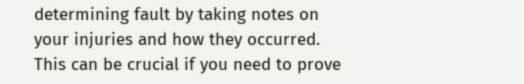determining fault by taking notes on your injuries and how they occurred. This can be crucial if you need to prove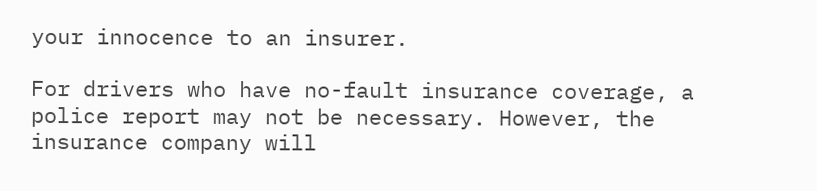your innocence to an insurer.

For drivers who have no-fault insurance coverage, a police report may not be necessary. However, the insurance company will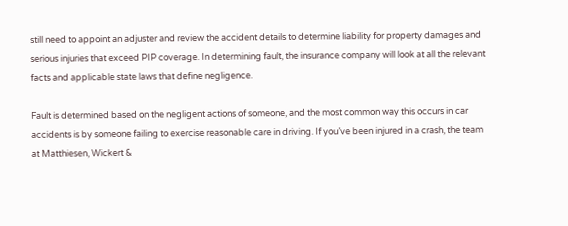still need to appoint an adjuster and review the accident details to determine liability for property damages and serious injuries that exceed PIP coverage. In determining fault, the insurance company will look at all the relevant facts and applicable state laws that define negligence.

Fault is determined based on the negligent actions of someone, and the most common way this occurs in car accidents is by someone failing to exercise reasonable care in driving. If you’ve been injured in a crash, the team at Matthiesen, Wickert &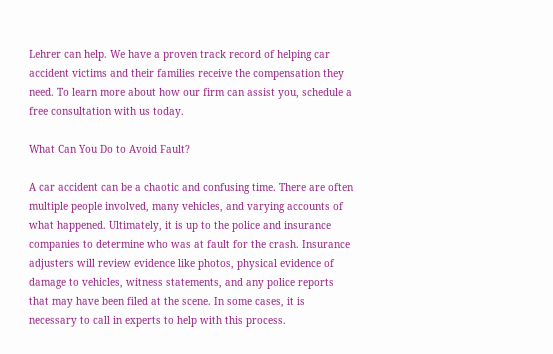Lehrer can help. We have a proven track record of helping car accident victims and their families receive the compensation they need. To learn more about how our firm can assist you, schedule a free consultation with us today.

What Can You Do to Avoid Fault?

A car accident can be a chaotic and confusing time. There are often multiple people involved, many vehicles, and varying accounts of what happened. Ultimately, it is up to the police and insurance companies to determine who was at fault for the crash. Insurance adjusters will review evidence like photos, physical evidence of damage to vehicles, witness statements, and any police reports that may have been filed at the scene. In some cases, it is necessary to call in experts to help with this process.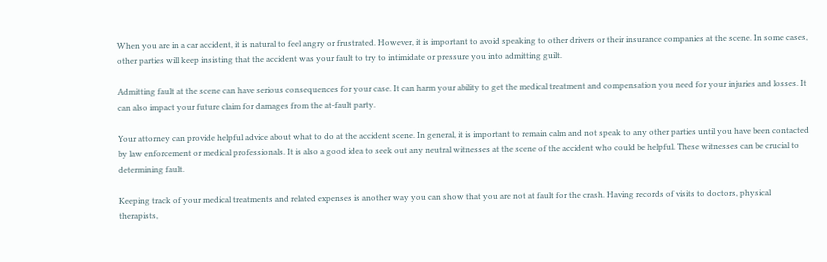When you are in a car accident, it is natural to feel angry or frustrated. However, it is important to avoid speaking to other drivers or their insurance companies at the scene. In some cases, other parties will keep insisting that the accident was your fault to try to intimidate or pressure you into admitting guilt.

Admitting fault at the scene can have serious consequences for your case. It can harm your ability to get the medical treatment and compensation you need for your injuries and losses. It can also impact your future claim for damages from the at-fault party.

Your attorney can provide helpful advice about what to do at the accident scene. In general, it is important to remain calm and not speak to any other parties until you have been contacted by law enforcement or medical professionals. It is also a good idea to seek out any neutral witnesses at the scene of the accident who could be helpful. These witnesses can be crucial to determining fault.

Keeping track of your medical treatments and related expenses is another way you can show that you are not at fault for the crash. Having records of visits to doctors, physical therapists,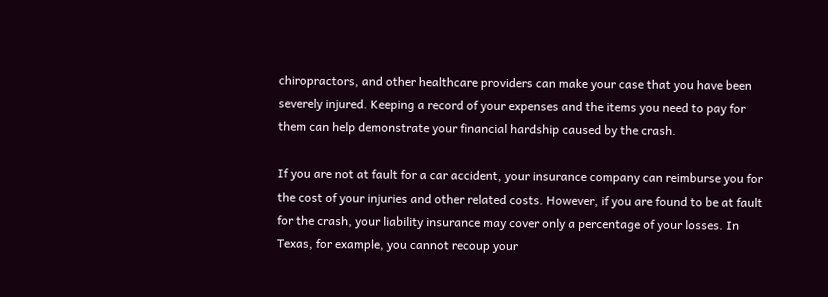chiropractors, and other healthcare providers can make your case that you have been severely injured. Keeping a record of your expenses and the items you need to pay for them can help demonstrate your financial hardship caused by the crash.

If you are not at fault for a car accident, your insurance company can reimburse you for the cost of your injuries and other related costs. However, if you are found to be at fault for the crash, your liability insurance may cover only a percentage of your losses. In Texas, for example, you cannot recoup your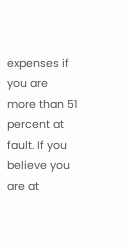expenses if you are more than 51 percent at fault. If you believe you are at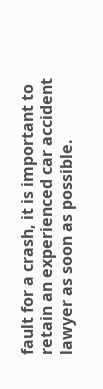fault for a crash, it is important to retain an experienced car accident lawyer as soon as possible.